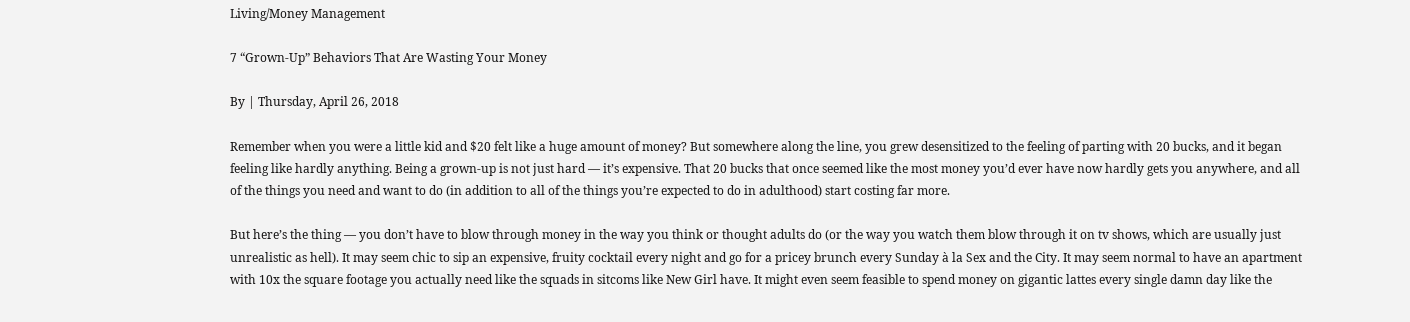Living/Money Management

7 “Grown-Up” Behaviors That Are Wasting Your Money

By | Thursday, April 26, 2018

Remember when you were a little kid and $20 felt like a huge amount of money? But somewhere along the line, you grew desensitized to the feeling of parting with 20 bucks, and it began feeling like hardly anything. Being a grown-up is not just hard — it’s expensive. That 20 bucks that once seemed like the most money you’d ever have now hardly gets you anywhere, and all of the things you need and want to do (in addition to all of the things you’re expected to do in adulthood) start costing far more.

But here’s the thing — you don’t have to blow through money in the way you think or thought adults do (or the way you watch them blow through it on tv shows, which are usually just unrealistic as hell). It may seem chic to sip an expensive, fruity cocktail every night and go for a pricey brunch every Sunday à la Sex and the City. It may seem normal to have an apartment with 10x the square footage you actually need like the squads in sitcoms like New Girl have. It might even seem feasible to spend money on gigantic lattes every single damn day like the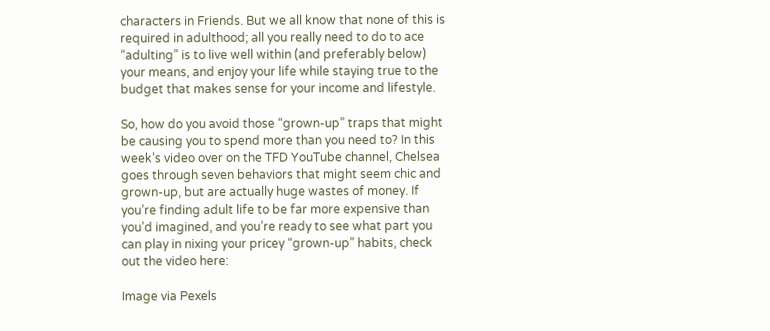characters in Friends. But we all know that none of this is required in adulthood; all you really need to do to ace “adulting” is to live well within (and preferably below) your means, and enjoy your life while staying true to the budget that makes sense for your income and lifestyle.

So, how do you avoid those “grown-up” traps that might be causing you to spend more than you need to? In this week’s video over on the TFD YouTube channel, Chelsea goes through seven behaviors that might seem chic and grown-up, but are actually huge wastes of money. If you’re finding adult life to be far more expensive than you’d imagined, and you’re ready to see what part you can play in nixing your pricey “grown-up” habits, check out the video here:

Image via Pexels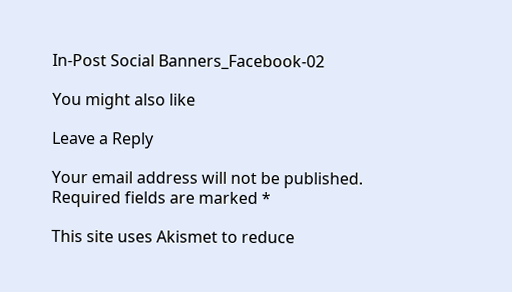In-Post Social Banners_Facebook-02

You might also like

Leave a Reply

Your email address will not be published. Required fields are marked *

This site uses Akismet to reduce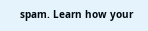spam. Learn how your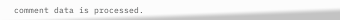comment data is processed.